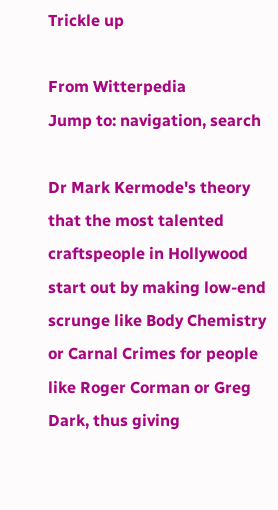Trickle up

From Witterpedia
Jump to: navigation, search

Dr Mark Kermode's theory that the most talented craftspeople in Hollywood start out by making low-end scrunge like Body Chemistry or Carnal Crimes for people like Roger Corman or Greg Dark, thus giving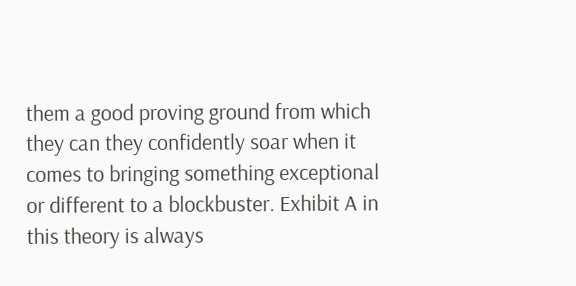them a good proving ground from which they can they confidently soar when it comes to bringing something exceptional or different to a blockbuster. Exhibit A in this theory is always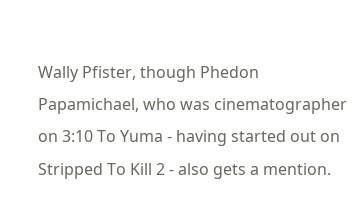Wally Pfister, though Phedon Papamichael, who was cinematographer on 3:10 To Yuma - having started out on Stripped To Kill 2 - also gets a mention.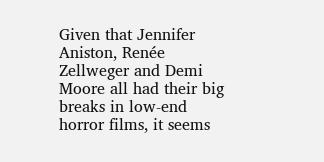Given that Jennifer Aniston, Renée Zellweger and Demi Moore all had their big breaks in low-end horror films, it seems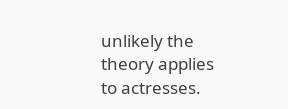unlikely the theory applies to actresses.